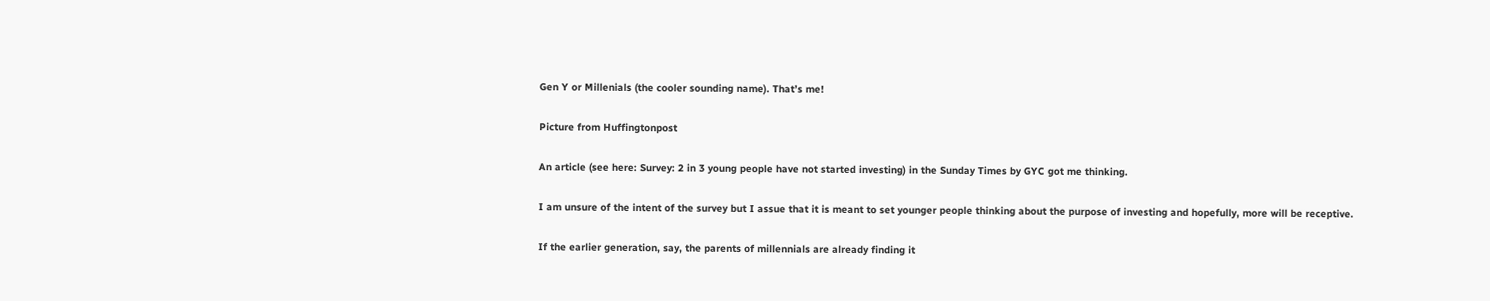Gen Y or Millenials (the cooler sounding name). That’s me!

Picture from Huffingtonpost

An article (see here: Survey: 2 in 3 young people have not started investing) in the Sunday Times by GYC got me thinking.

I am unsure of the intent of the survey but I assue that it is meant to set younger people thinking about the purpose of investing and hopefully, more will be receptive.

If the earlier generation, say, the parents of millennials are already finding it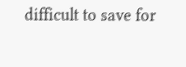difficult to save for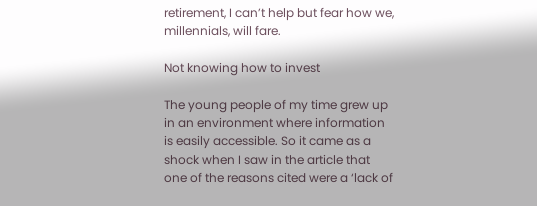retirement, I can’t help but fear how we, millennials, will fare.

Not knowing how to invest

The young people of my time grew up in an environment where information is easily accessible. So it came as a shock when I saw in the article that one of the reasons cited were a ‘lack of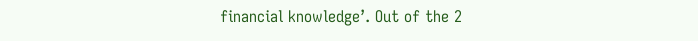financial knowledge’. Out of the 2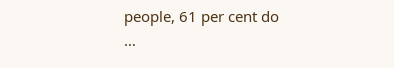people, 61 per cent do …